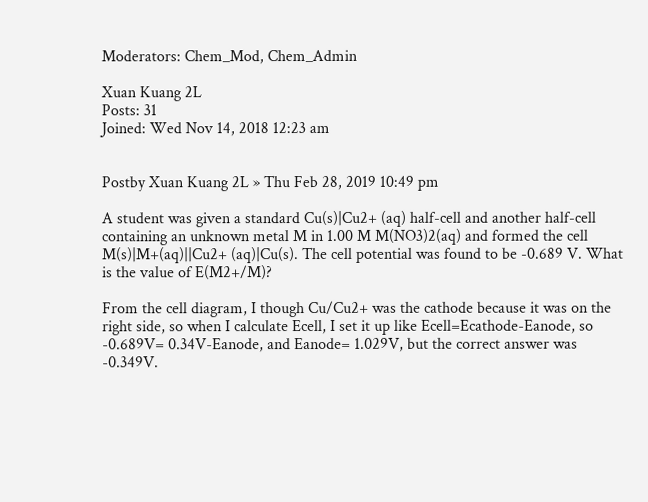Moderators: Chem_Mod, Chem_Admin

Xuan Kuang 2L
Posts: 31
Joined: Wed Nov 14, 2018 12:23 am


Postby Xuan Kuang 2L » Thu Feb 28, 2019 10:49 pm

A student was given a standard Cu(s)|Cu2+ (aq) half-cell and another half-cell containing an unknown metal M in 1.00 M M(NO3)2(aq) and formed the cell M(s)|M+(aq)||Cu2+ (aq)|Cu(s). The cell potential was found to be -0.689 V. What is the value of E(M2+/M)?

From the cell diagram, I though Cu/Cu2+ was the cathode because it was on the right side, so when I calculate Ecell, I set it up like Ecell=Ecathode-Eanode, so -0.689V= 0.34V-Eanode, and Eanode= 1.029V, but the correct answer was -0.349V.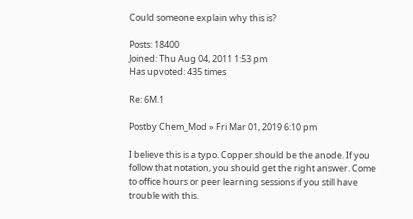Could someone explain why this is?

Posts: 18400
Joined: Thu Aug 04, 2011 1:53 pm
Has upvoted: 435 times

Re: 6M.1

Postby Chem_Mod » Fri Mar 01, 2019 6:10 pm

I believe this is a typo. Copper should be the anode. If you follow that notation, you should get the right answer. Come to office hours or peer learning sessions if you still have trouble with this.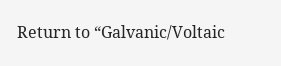Return to “Galvanic/Voltaic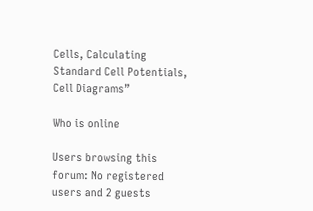Cells, Calculating Standard Cell Potentials, Cell Diagrams”

Who is online

Users browsing this forum: No registered users and 2 guests